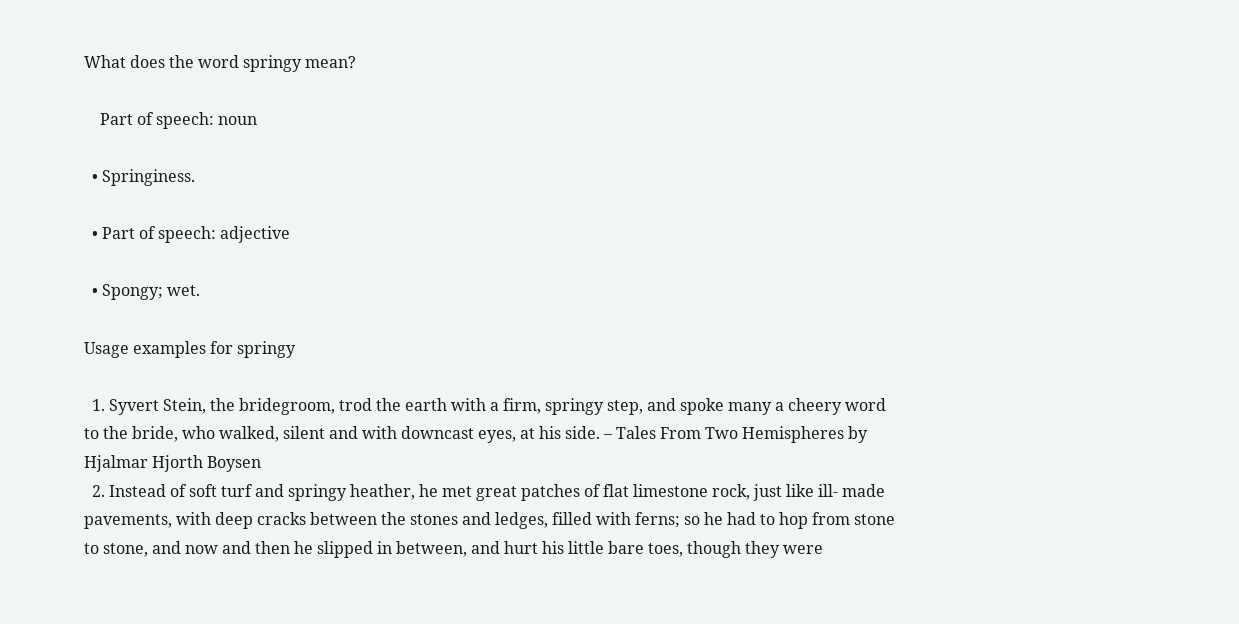What does the word springy mean?

    Part of speech: noun

  • Springiness.

  • Part of speech: adjective

  • Spongy; wet.

Usage examples for springy

  1. Syvert Stein, the bridegroom, trod the earth with a firm, springy step, and spoke many a cheery word to the bride, who walked, silent and with downcast eyes, at his side. – Tales From Two Hemispheres by Hjalmar Hjorth Boysen
  2. Instead of soft turf and springy heather, he met great patches of flat limestone rock, just like ill- made pavements, with deep cracks between the stones and ledges, filled with ferns; so he had to hop from stone to stone, and now and then he slipped in between, and hurt his little bare toes, though they were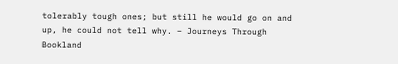tolerably tough ones; but still he would go on and up, he could not tell why. – Journeys Through Bookland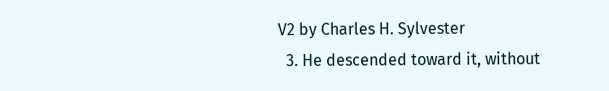V2 by Charles H. Sylvester
  3. He descended toward it, without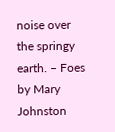noise over the springy earth. – Foes by Mary Johnston